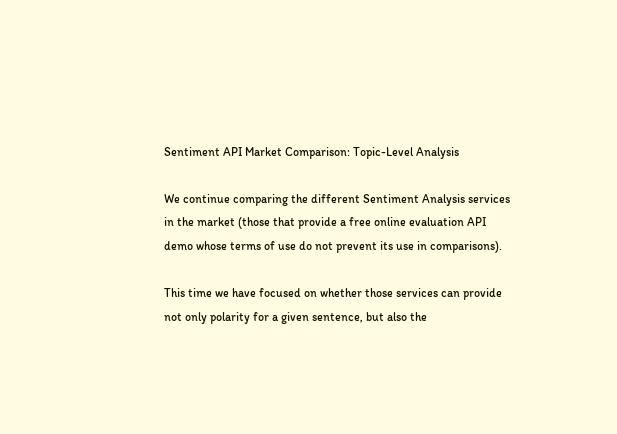Sentiment API Market Comparison: Topic-Level Analysis

We continue comparing the different Sentiment Analysis services in the market (those that provide a free online evaluation API demo whose terms of use do not prevent its use in comparisons).

This time we have focused on whether those services can provide not only polarity for a given sentence, but also the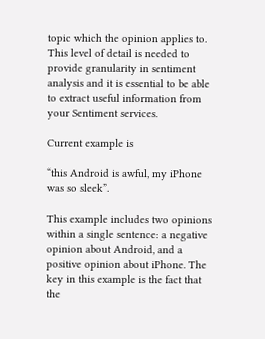topic which the opinion applies to. This level of detail is needed to provide granularity in sentiment analysis and it is essential to be able to extract useful information from your Sentiment services.

Current example is

“this Android is awful, my iPhone was so sleek”.

This example includes two opinions within a single sentence: a negative opinion about Android, and a positive opinion about iPhone. The key in this example is the fact that the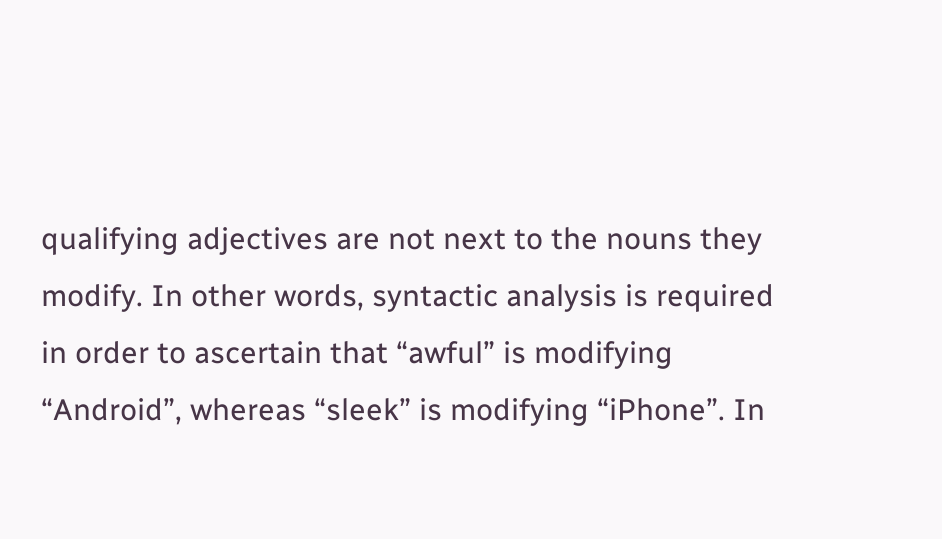qualifying adjectives are not next to the nouns they modify. In other words, syntactic analysis is required in order to ascertain that “awful” is modifying “Android”, whereas “sleek” is modifying “iPhone”. In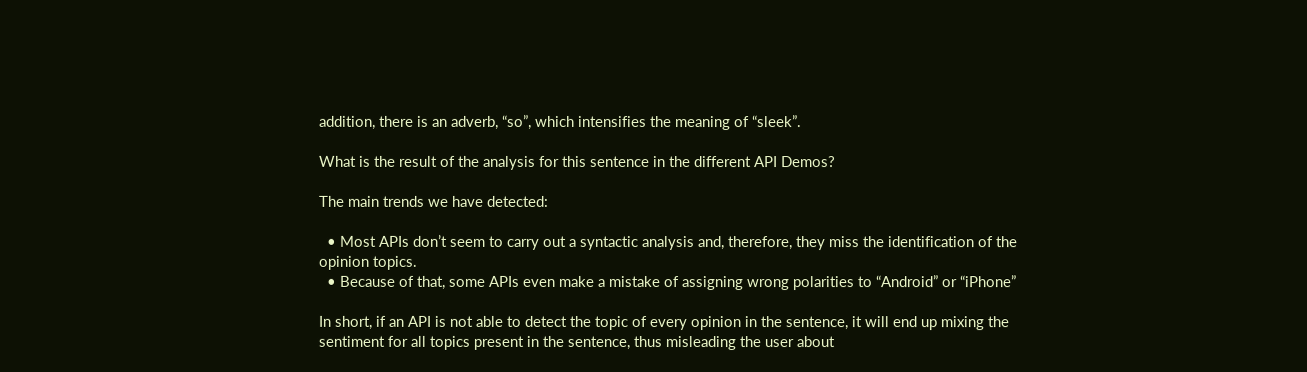addition, there is an adverb, “so”, which intensifies the meaning of “sleek”.

What is the result of the analysis for this sentence in the different API Demos?

The main trends we have detected:

  • Most APIs don’t seem to carry out a syntactic analysis and, therefore, they miss the identification of the opinion topics.
  • Because of that, some APIs even make a mistake of assigning wrong polarities to “Android” or “iPhone”

In short, if an API is not able to detect the topic of every opinion in the sentence, it will end up mixing the sentiment for all topics present in the sentence, thus misleading the user about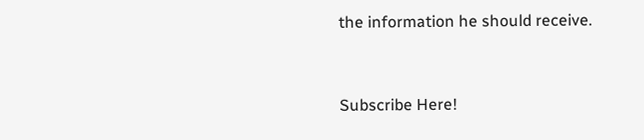the information he should receive.



Subscribe Here!